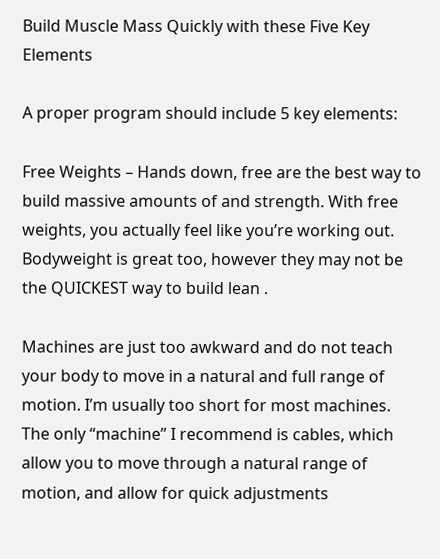Build Muscle Mass Quickly with these Five Key Elements

A proper program should include 5 key elements:

Free Weights – Hands down, free are the best way to build massive amounts of and strength. With free weights, you actually feel like you’re working out. Bodyweight is great too, however they may not be the QUICKEST way to build lean .

Machines are just too awkward and do not teach your body to move in a natural and full range of motion. I’m usually too short for most machines. The only “machine” I recommend is cables, which allow you to move through a natural range of motion, and allow for quick adjustments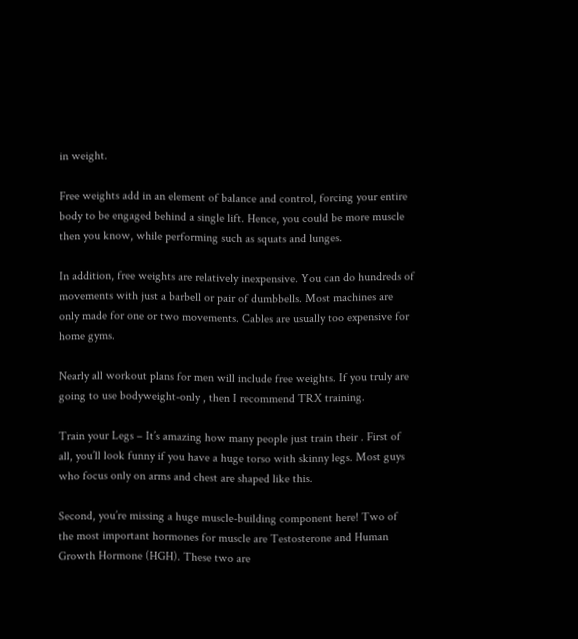in weight.

Free weights add in an element of balance and control, forcing your entire body to be engaged behind a single lift. Hence, you could be more muscle then you know, while performing such as squats and lunges.

In addition, free weights are relatively inexpensive. You can do hundreds of movements with just a barbell or pair of dumbbells. Most machines are only made for one or two movements. Cables are usually too expensive for home gyms.

Nearly all workout plans for men will include free weights. If you truly are going to use bodyweight-only , then I recommend TRX training.

Train your Legs – It’s amazing how many people just train their . First of all, you’ll look funny if you have a huge torso with skinny legs. Most guys who focus only on arms and chest are shaped like this.

Second, you’re missing a huge muscle-building component here! Two of the most important hormones for muscle are Testosterone and Human Growth Hormone (HGH). These two are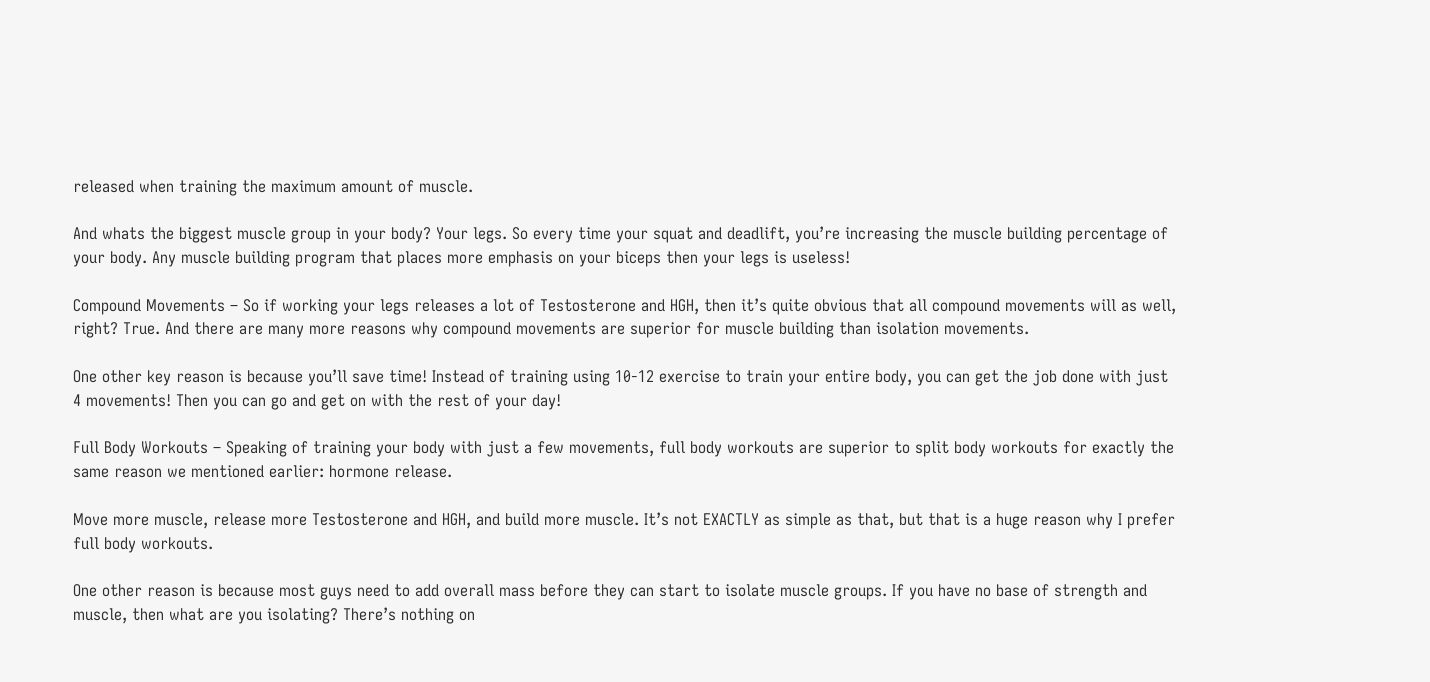released when training the maximum amount of muscle.

And whats the biggest muscle group in your body? Your legs. So every time your squat and deadlift, you’re increasing the muscle building percentage of your body. Any muscle building program that places more emphasis on your biceps then your legs is useless!

Compound Movements – So if working your legs releases a lot of Testosterone and HGH, then it’s quite obvious that all compound movements will as well, right? True. And there are many more reasons why compound movements are superior for muscle building than isolation movements.

One other key reason is because you’ll save time! Instead of training using 10-12 exercise to train your entire body, you can get the job done with just 4 movements! Then you can go and get on with the rest of your day!

Full Body Workouts – Speaking of training your body with just a few movements, full body workouts are superior to split body workouts for exactly the same reason we mentioned earlier: hormone release.

Move more muscle, release more Testosterone and HGH, and build more muscle. It’s not EXACTLY as simple as that, but that is a huge reason why I prefer full body workouts.

One other reason is because most guys need to add overall mass before they can start to isolate muscle groups. If you have no base of strength and muscle, then what are you isolating? There’s nothing on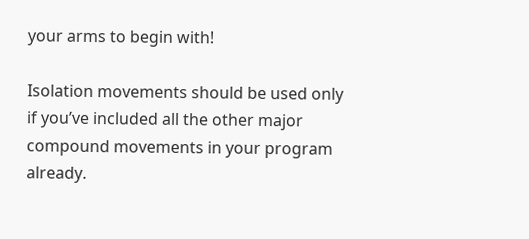your arms to begin with!

Isolation movements should be used only if you’ve included all the other major compound movements in your program already.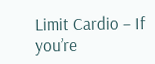Limit Cardio – If you’re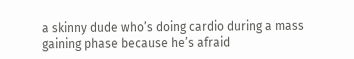a skinny dude who’s doing cardio during a mass gaining phase because he’s afraid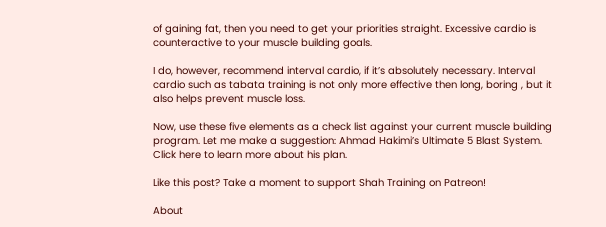of gaining fat, then you need to get your priorities straight. Excessive cardio is counteractive to your muscle building goals.

I do, however, recommend interval cardio, if it’s absolutely necessary. Interval cardio such as tabata training is not only more effective then long, boring , but it also helps prevent muscle loss.

Now, use these five elements as a check list against your current muscle building program. Let me make a suggestion: Ahmad Hakimi’s Ultimate 5 Blast System. Click here to learn more about his plan.

Like this post? Take a moment to support Shah Training on Patreon!

About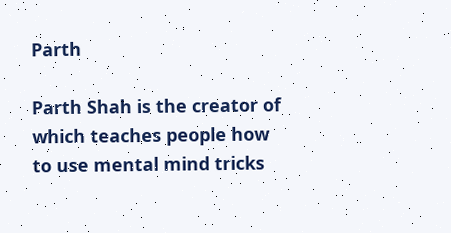Parth

Parth Shah is the creator of which teaches people how to use mental mind tricks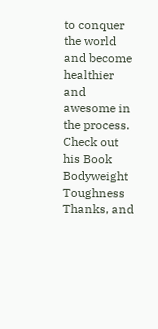to conquer the world and become healthier and awesome in the process. Check out his Book Bodyweight Toughness Thanks, and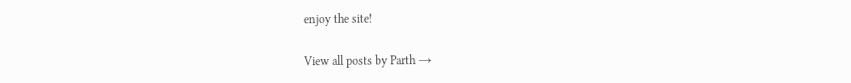enjoy the site!

View all posts by Parth →